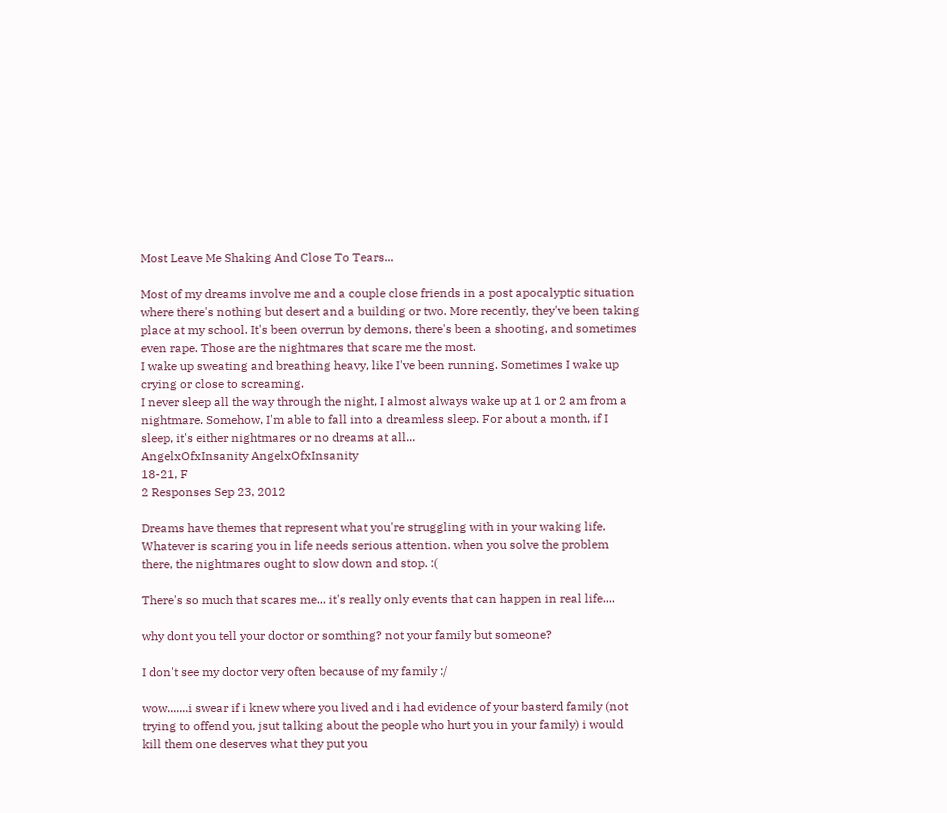Most Leave Me Shaking And Close To Tears...

Most of my dreams involve me and a couple close friends in a post apocalyptic situation where there's nothing but desert and a building or two. More recently, they've been taking place at my school. It's been overrun by demons, there's been a shooting, and sometimes even rape. Those are the nightmares that scare me the most.
I wake up sweating and breathing heavy, like I've been running. Sometimes I wake up crying or close to screaming.
I never sleep all the way through the night, I almost always wake up at 1 or 2 am from a nightmare. Somehow, I'm able to fall into a dreamless sleep. For about a month, if I sleep, it's either nightmares or no dreams at all...
AngelxOfxInsanity AngelxOfxInsanity
18-21, F
2 Responses Sep 23, 2012

Dreams have themes that represent what you're struggling with in your waking life. Whatever is scaring you in life needs serious attention. when you solve the problem there, the nightmares ought to slow down and stop. :(

There's so much that scares me... it's really only events that can happen in real life....

why dont you tell your doctor or somthing? not your family but someone?

I don't see my doctor very often because of my family :/

wow.......i swear if i knew where you lived and i had evidence of your basterd family (not trying to offend you, jsut talking about the people who hurt you in your family) i would kill them one deserves what they put you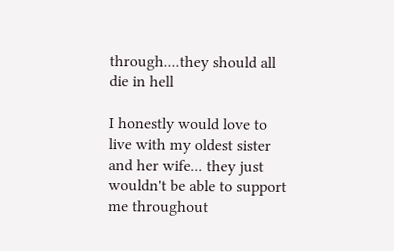through....they should all die in hell

I honestly would love to live with my oldest sister and her wife... they just wouldn't be able to support me throughout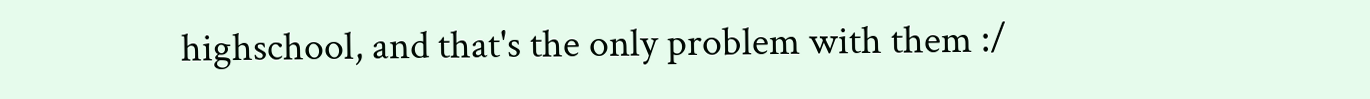highschool, and that's the only problem with them :/